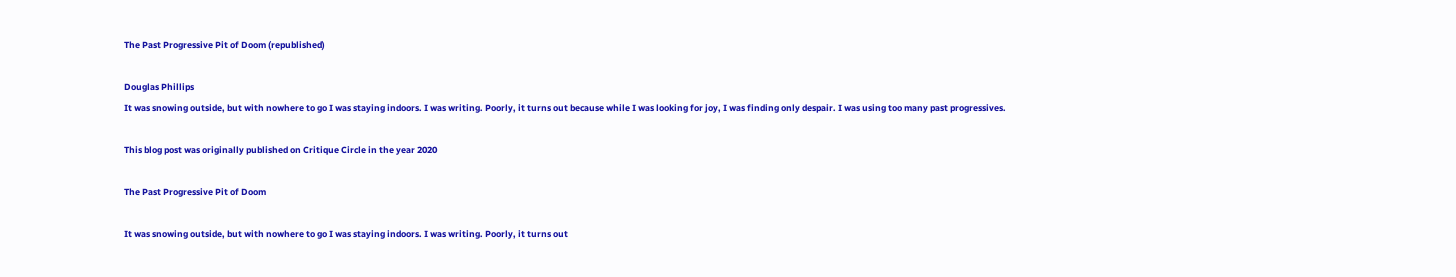The Past Progressive Pit of Doom (republished)

Douglas Phillips
It was snowing outside, but with nowhere to go I was staying indoors. I was writing. Poorly, it turns out because while I was looking for joy, I was finding only despair. I was using too many past progressives.

This blog post was originally published on Critique Circle in the year 2020

The Past Progressive Pit of Doom

It was snowing outside, but with nowhere to go I was staying indoors. I was writing. Poorly, it turns out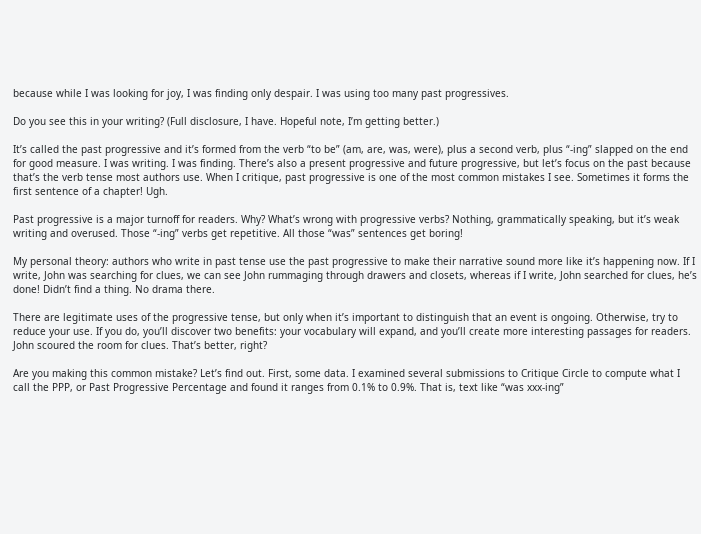because while I was looking for joy, I was finding only despair. I was using too many past progressives.

Do you see this in your writing? (Full disclosure, I have. Hopeful note, I’m getting better.)

It’s called the past progressive and it’s formed from the verb “to be” (am, are, was, were), plus a second verb, plus “-ing” slapped on the end for good measure. I was writing. I was finding. There’s also a present progressive and future progressive, but let’s focus on the past because that’s the verb tense most authors use. When I critique, past progressive is one of the most common mistakes I see. Sometimes it forms the first sentence of a chapter! Ugh.

Past progressive is a major turnoff for readers. Why? What’s wrong with progressive verbs? Nothing, grammatically speaking, but it’s weak writing and overused. Those “-ing” verbs get repetitive. All those “was” sentences get boring!

My personal theory: authors who write in past tense use the past progressive to make their narrative sound more like it’s happening now. If I write, John was searching for clues, we can see John rummaging through drawers and closets, whereas if I write, John searched for clues, he’s done! Didn’t find a thing. No drama there.

There are legitimate uses of the progressive tense, but only when it’s important to distinguish that an event is ongoing. Otherwise, try to reduce your use. If you do, you’ll discover two benefits: your vocabulary will expand, and you’ll create more interesting passages for readers. John scoured the room for clues. That’s better, right?

Are you making this common mistake? Let’s find out. First, some data. I examined several submissions to Critique Circle to compute what I call the PPP, or Past Progressive Percentage and found it ranges from 0.1% to 0.9%. That is, text like “was xxx-ing”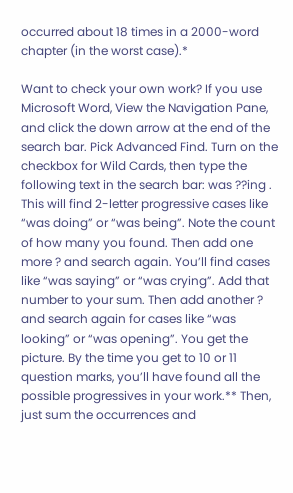occurred about 18 times in a 2000-word chapter (in the worst case).*

Want to check your own work? If you use Microsoft Word, View the Navigation Pane, and click the down arrow at the end of the search bar. Pick Advanced Find. Turn on the checkbox for Wild Cards, then type the following text in the search bar: was ??ing . This will find 2-letter progressive cases like “was doing” or “was being”. Note the count of how many you found. Then add one more ? and search again. You’ll find cases like “was saying” or “was crying”. Add that number to your sum. Then add another ? and search again for cases like “was looking” or “was opening”. You get the picture. By the time you get to 10 or 11 question marks, you’ll have found all the possible progressives in your work.** Then, just sum the occurrences and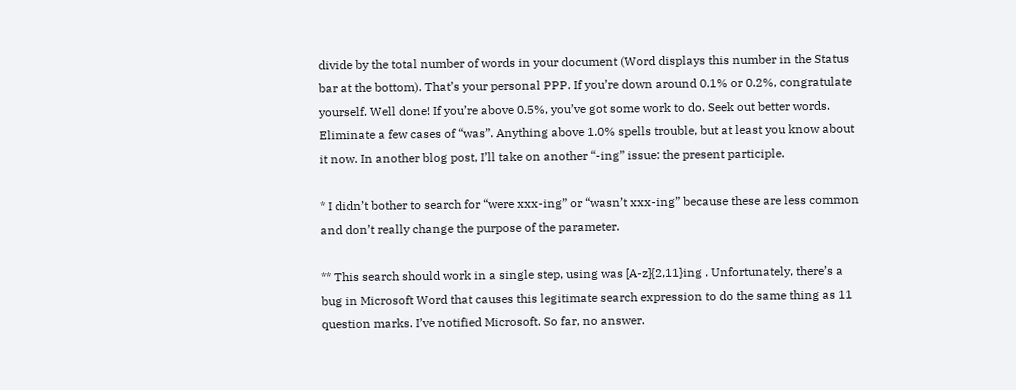divide by the total number of words in your document (Word displays this number in the Status bar at the bottom). That’s your personal PPP. If you’re down around 0.1% or 0.2%, congratulate yourself. Well done! If you’re above 0.5%, you’ve got some work to do. Seek out better words. Eliminate a few cases of “was”. Anything above 1.0% spells trouble, but at least you know about it now. In another blog post, I’ll take on another “-ing” issue: the present participle.

* I didn’t bother to search for “were xxx-ing” or “wasn’t xxx-ing” because these are less common and don’t really change the purpose of the parameter.

** This search should work in a single step, using was [A-z]{2,11}ing . Unfortunately, there’s a bug in Microsoft Word that causes this legitimate search expression to do the same thing as 11 question marks. I’ve notified Microsoft. So far, no answer.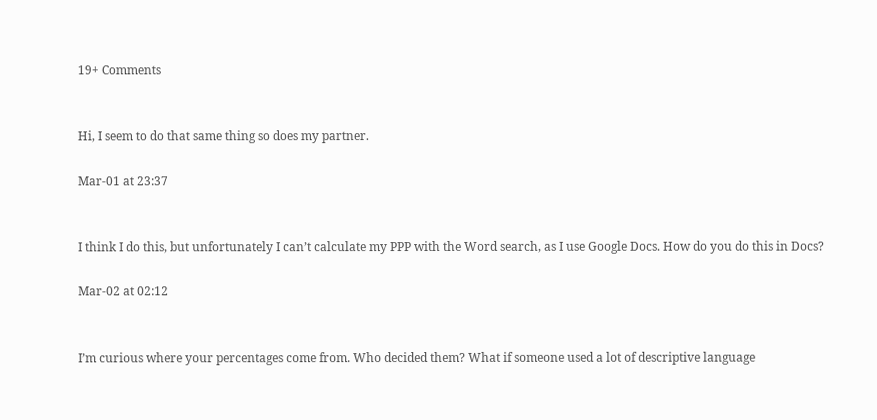19+ Comments


Hi, I seem to do that same thing so does my partner.

Mar-01 at 23:37


I think I do this, but unfortunately I can’t calculate my PPP with the Word search, as I use Google Docs. How do you do this in Docs?

Mar-02 at 02:12


I’m curious where your percentages come from. Who decided them? What if someone used a lot of descriptive language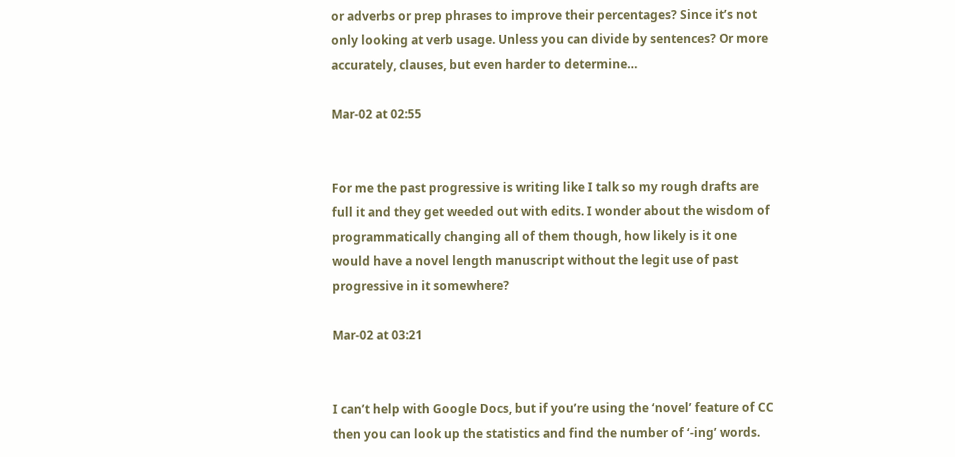or adverbs or prep phrases to improve their percentages? Since it’s not only looking at verb usage. Unless you can divide by sentences? Or more accurately, clauses, but even harder to determine…

Mar-02 at 02:55


For me the past progressive is writing like I talk so my rough drafts are full it and they get weeded out with edits. I wonder about the wisdom of programmatically changing all of them though, how likely is it one would have a novel length manuscript without the legit use of past progressive in it somewhere?

Mar-02 at 03:21


I can’t help with Google Docs, but if you’re using the ‘novel’ feature of CC then you can look up the statistics and find the number of ‘-ing’ words.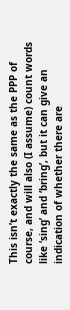This isn’t exactly the same as the PPP of course, and will also (I assume) count words like ‘sing’ and ‘bring’, but it can give an indication of whether there are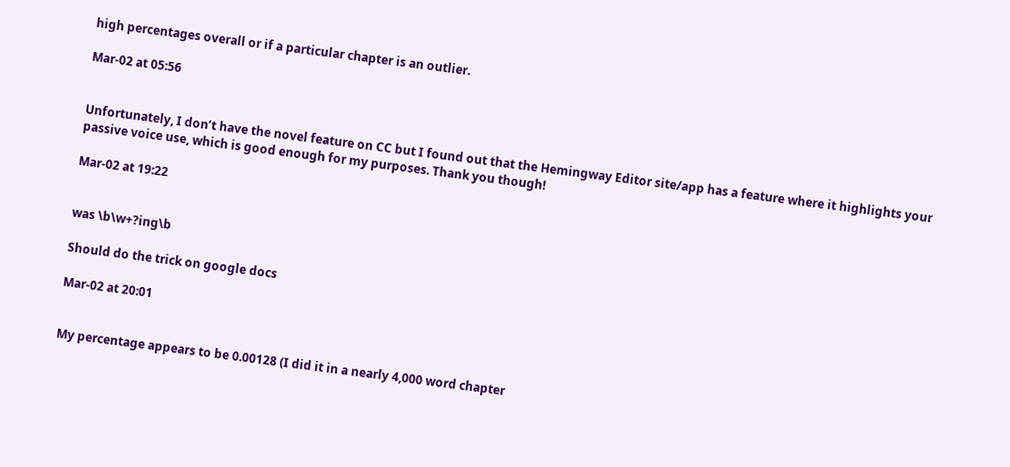high percentages overall or if a particular chapter is an outlier.

Mar-02 at 05:56


Unfortunately, I don’t have the novel feature on CC but I found out that the Hemingway Editor site/app has a feature where it highlights your passive voice use, which is good enough for my purposes. Thank you though!

Mar-02 at 19:22


was \b\w+?ing\b

Should do the trick on google docs

Mar-02 at 20:01


My percentage appears to be 0.00128 (I did it in a nearly 4,000 word chapter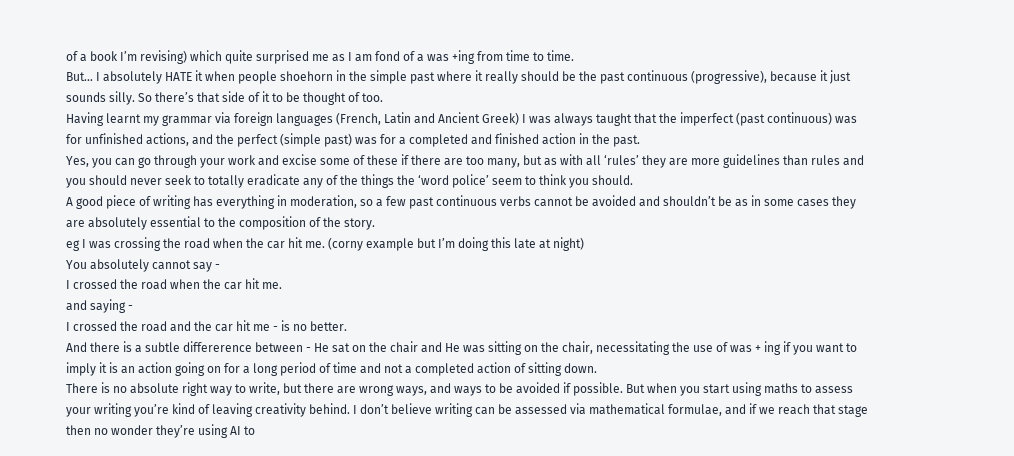of a book I’m revising) which quite surprised me as I am fond of a was +ing from time to time.
But… I absolutely HATE it when people shoehorn in the simple past where it really should be the past continuous (progressive), because it just sounds silly. So there’s that side of it to be thought of too.
Having learnt my grammar via foreign languages (French, Latin and Ancient Greek) I was always taught that the imperfect (past continuous) was for unfinished actions, and the perfect (simple past) was for a completed and finished action in the past.
Yes, you can go through your work and excise some of these if there are too many, but as with all ‘rules’ they are more guidelines than rules and you should never seek to totally eradicate any of the things the ‘word police’ seem to think you should.
A good piece of writing has everything in moderation, so a few past continuous verbs cannot be avoided and shouldn’t be as in some cases they are absolutely essential to the composition of the story.
eg I was crossing the road when the car hit me. (corny example but I’m doing this late at night)
You absolutely cannot say -
I crossed the road when the car hit me.
and saying -
I crossed the road and the car hit me - is no better.
And there is a subtle differerence between - He sat on the chair and He was sitting on the chair, necessitating the use of was + ing if you want to imply it is an action going on for a long period of time and not a completed action of sitting down.
There is no absolute right way to write, but there are wrong ways, and ways to be avoided if possible. But when you start using maths to assess your writing you’re kind of leaving creativity behind. I don’t believe writing can be assessed via mathematical formulae, and if we reach that stage then no wonder they’re using AI to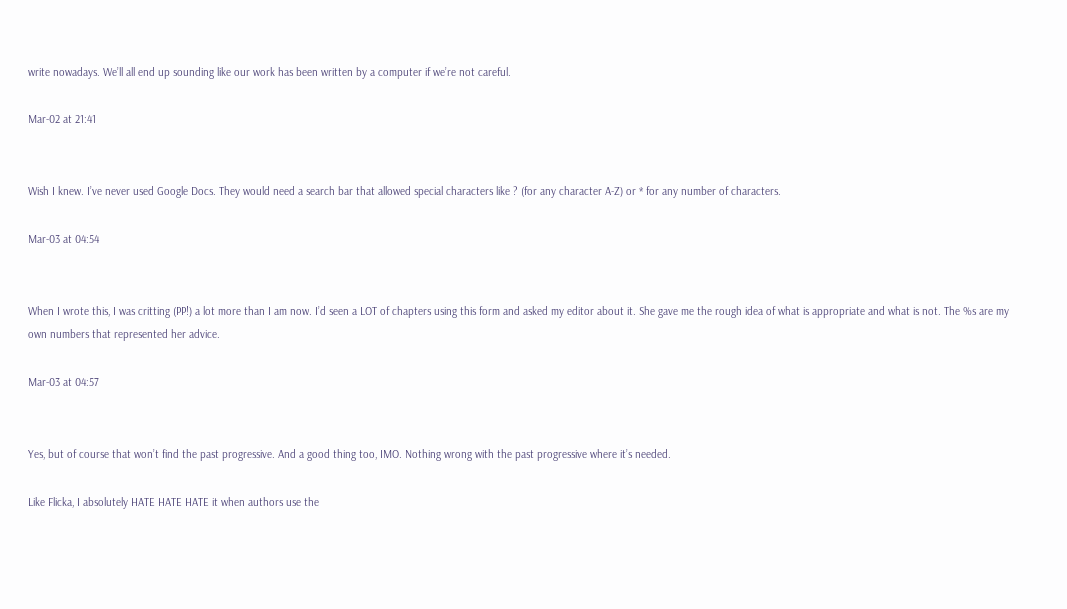write nowadays. We’ll all end up sounding like our work has been written by a computer if we’re not careful.

Mar-02 at 21:41


Wish I knew. I’ve never used Google Docs. They would need a search bar that allowed special characters like ? (for any character A-Z) or * for any number of characters.

Mar-03 at 04:54


When I wrote this, I was critting (PP!) a lot more than I am now. I’d seen a LOT of chapters using this form and asked my editor about it. She gave me the rough idea of what is appropriate and what is not. The %s are my own numbers that represented her advice.

Mar-03 at 04:57


Yes, but of course that won’t find the past progressive. And a good thing too, IMO. Nothing wrong with the past progressive where it’s needed.

Like Flicka, I absolutely HATE HATE HATE it when authors use the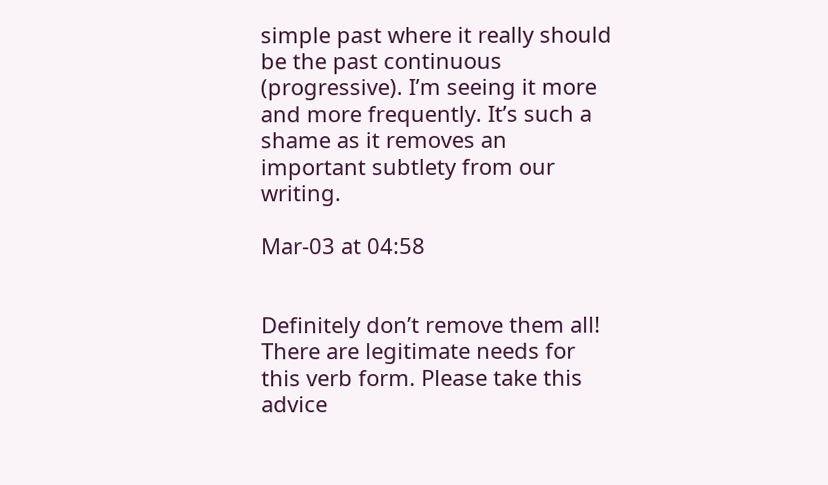simple past where it really should be the past continuous (progressive). I’m seeing it more and more frequently. It’s such a shame as it removes an important subtlety from our writing.

Mar-03 at 04:58


Definitely don’t remove them all! There are legitimate needs for this verb form. Please take this advice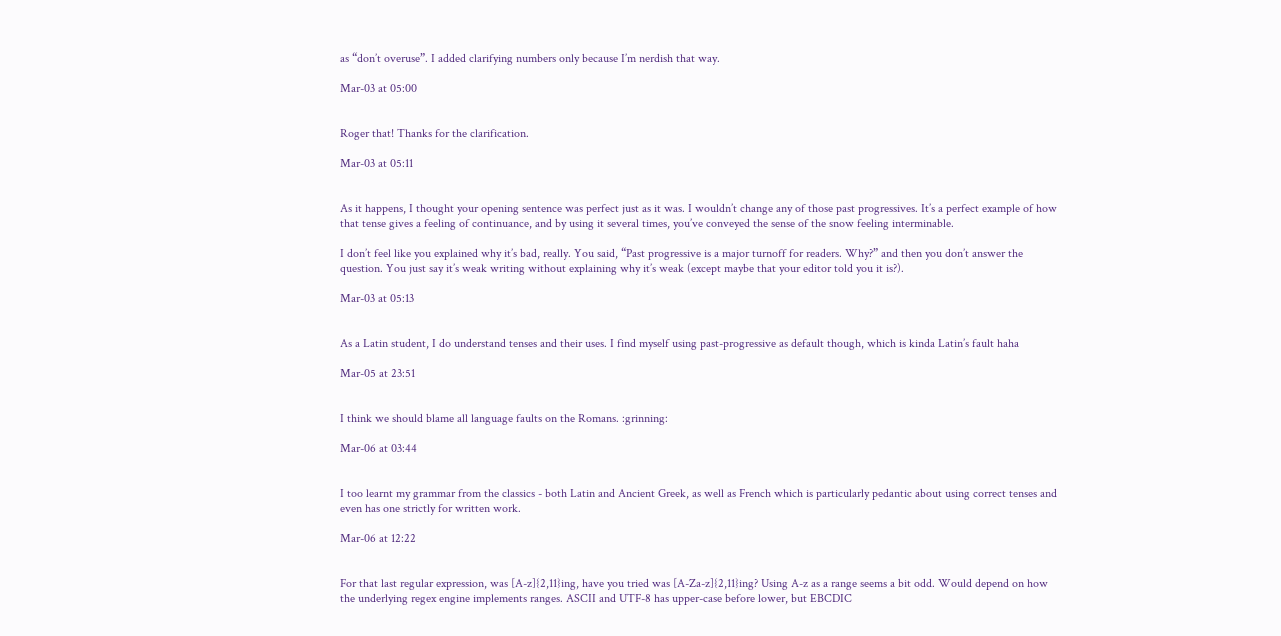as “don’t overuse”. I added clarifying numbers only because I’m nerdish that way.

Mar-03 at 05:00


Roger that! Thanks for the clarification.

Mar-03 at 05:11


As it happens, I thought your opening sentence was perfect just as it was. I wouldn’t change any of those past progressives. It’s a perfect example of how that tense gives a feeling of continuance, and by using it several times, you’ve conveyed the sense of the snow feeling interminable.

I don’t feel like you explained why it’s bad, really. You said, “Past progressive is a major turnoff for readers. Why?” and then you don’t answer the question. You just say it’s weak writing without explaining why it’s weak (except maybe that your editor told you it is?).

Mar-03 at 05:13


As a Latin student, I do understand tenses and their uses. I find myself using past-progressive as default though, which is kinda Latin’s fault haha

Mar-05 at 23:51


I think we should blame all language faults on the Romans. :grinning:

Mar-06 at 03:44


I too learnt my grammar from the classics - both Latin and Ancient Greek, as well as French which is particularly pedantic about using correct tenses and even has one strictly for written work.

Mar-06 at 12:22


For that last regular expression, was [A-z]{2,11}ing, have you tried was [A-Za-z]{2,11}ing? Using A-z as a range seems a bit odd. Would depend on how the underlying regex engine implements ranges. ASCII and UTF-8 has upper-case before lower, but EBCDIC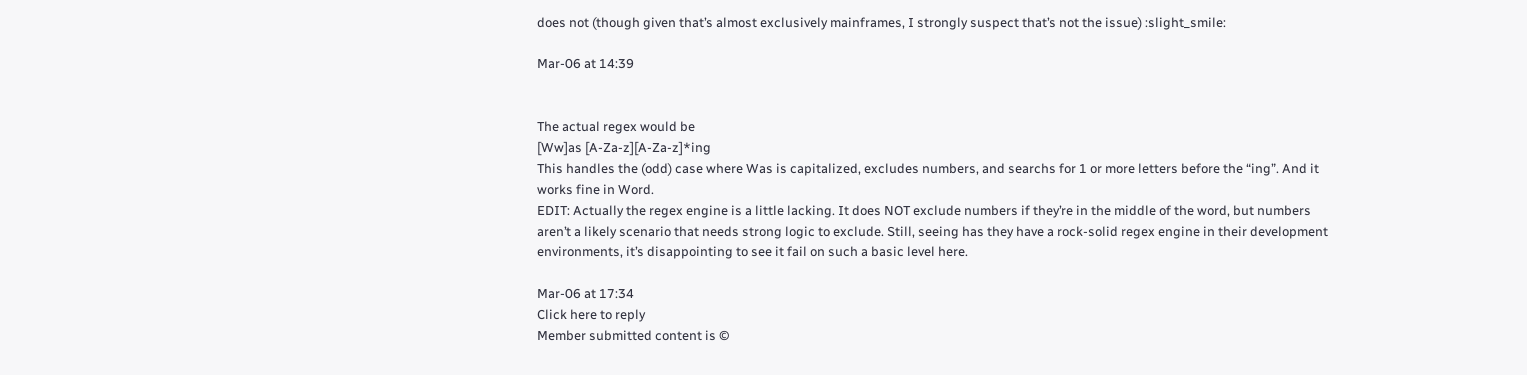does not (though given that’s almost exclusively mainframes, I strongly suspect that’s not the issue) :slight_smile:

Mar-06 at 14:39


The actual regex would be
[Ww]as [A-Za-z][A-Za-z]*ing
This handles the (odd) case where Was is capitalized, excludes numbers, and searchs for 1 or more letters before the “ing”. And it works fine in Word.
EDIT: Actually the regex engine is a little lacking. It does NOT exclude numbers if they’re in the middle of the word, but numbers aren’t a likely scenario that needs strong logic to exclude. Still, seeing has they have a rock-solid regex engine in their development environments, it’s disappointing to see it fail on such a basic level here.

Mar-06 at 17:34
Click here to reply
Member submitted content is ©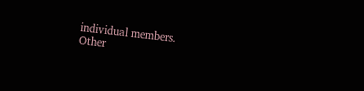individual members.
Other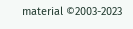material ©2003-2023